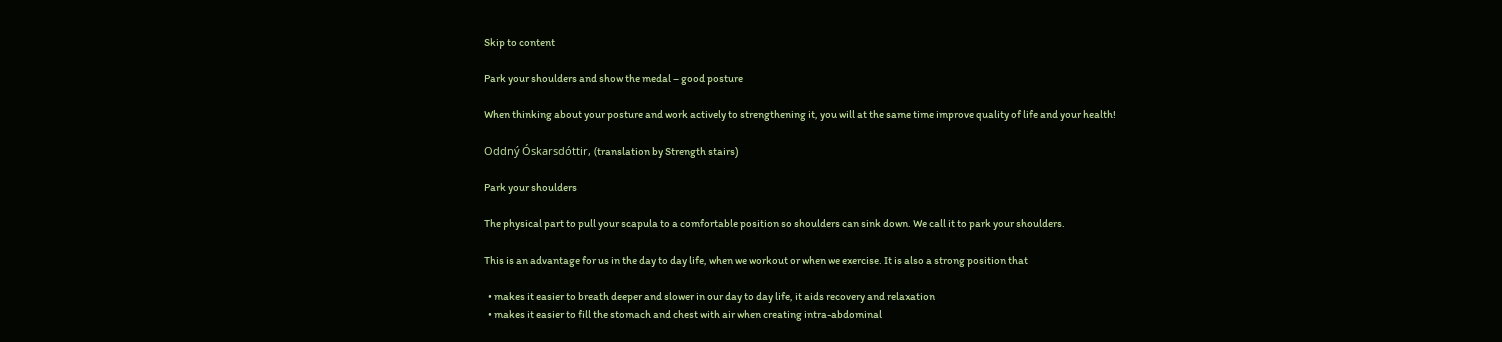Skip to content

Park your shoulders and show the medal – good posture

When thinking about your posture and work actively to strengthening it, you will at the same time improve quality of life and your health!

Oddný Óskarsdóttir, (translation by Strength stairs)

Park your shoulders

The physical part to pull your scapula to a comfortable position so shoulders can sink down. We call it to park your shoulders.

This is an advantage for us in the day to day life, when we workout or when we exercise. It is also a strong position that

  • makes it easier to breath deeper and slower in our day to day life, it aids recovery and relaxation
  • makes it easier to fill the stomach and chest with air when creating intra-abdominal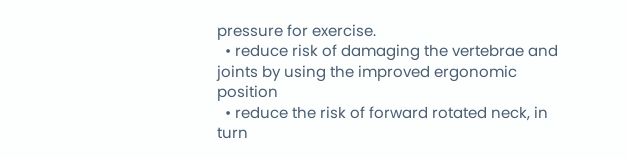pressure for exercise.
  • reduce risk of damaging the vertebrae and joints by using the improved ergonomic position
  • reduce the risk of forward rotated neck, in turn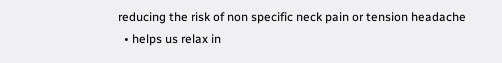reducing the risk of non specific neck pain or tension headache
  • helps us relax in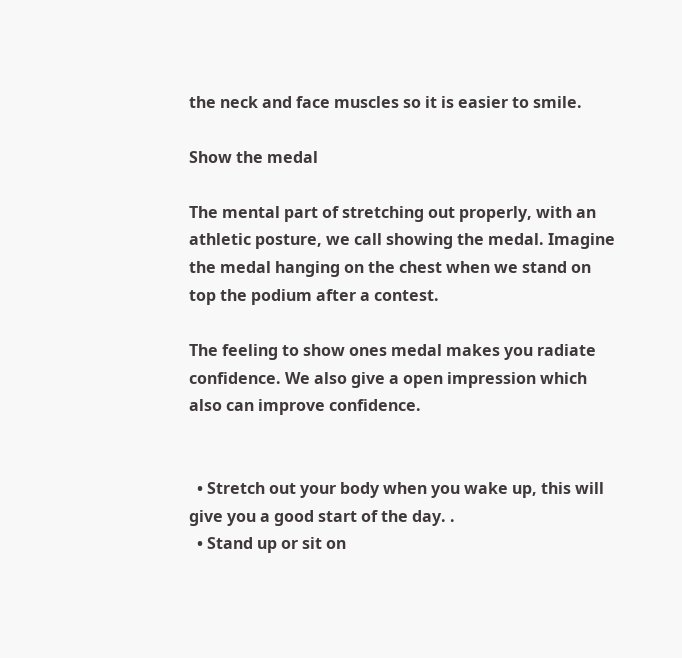the neck and face muscles so it is easier to smile.

Show the medal

The mental part of stretching out properly, with an athletic posture, we call showing the medal. Imagine the medal hanging on the chest when we stand on top the podium after a contest.

The feeling to show ones medal makes you radiate confidence. We also give a open impression which also can improve confidence.


  • Stretch out your body when you wake up, this will give you a good start of the day. .
  • Stand up or sit on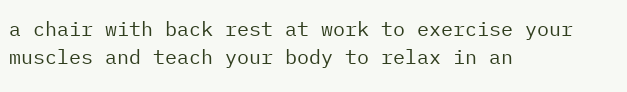a chair with back rest at work to exercise your muscles and teach your body to relax in an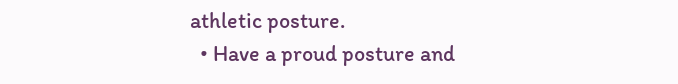athletic posture.
  • Have a proud posture and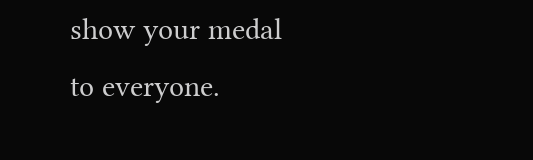show your medal to everyone.